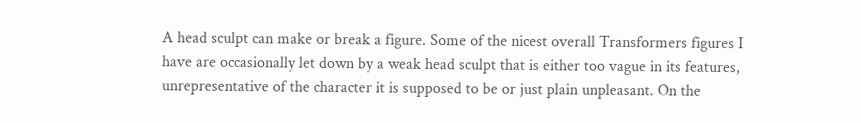A head sculpt can make or break a figure. Some of the nicest overall Transformers figures I have are occasionally let down by a weak head sculpt that is either too vague in its features, unrepresentative of the character it is supposed to be or just plain unpleasant. On the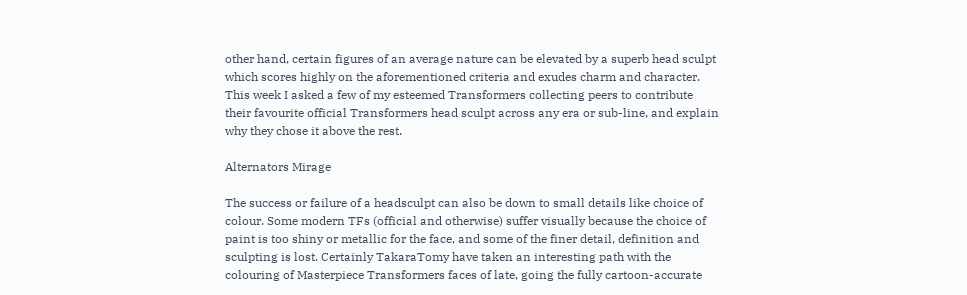other hand, certain figures of an average nature can be elevated by a superb head sculpt which scores highly on the aforementioned criteria and exudes charm and character. This week I asked a few of my esteemed Transformers collecting peers to contribute their favourite official Transformers head sculpt across any era or sub-line, and explain why they chose it above the rest.

Alternators Mirage

The success or failure of a headsculpt can also be down to small details like choice of colour. Some modern TFs (official and otherwise) suffer visually because the choice of paint is too shiny or metallic for the face, and some of the finer detail, definition and sculpting is lost. Certainly TakaraTomy have taken an interesting path with the colouring of Masterpiece Transformers faces of late, going the fully cartoon-accurate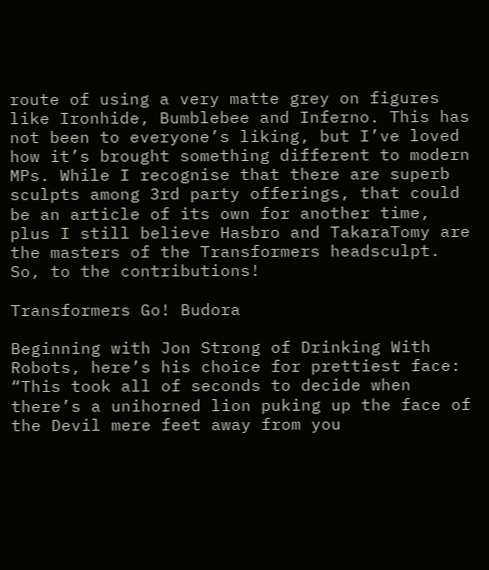route of using a very matte grey on figures like Ironhide, Bumblebee and Inferno. This has not been to everyone’s liking, but I’ve loved how it’s brought something different to modern MPs. While I recognise that there are superb sculpts among 3rd party offerings, that could be an article of its own for another time, plus I still believe Hasbro and TakaraTomy are the masters of the Transformers headsculpt. So, to the contributions!

Transformers Go! Budora

Beginning with Jon Strong of Drinking With Robots, here’s his choice for prettiest face: “This took all of seconds to decide when there’s a unihorned lion puking up the face of the Devil mere feet away from you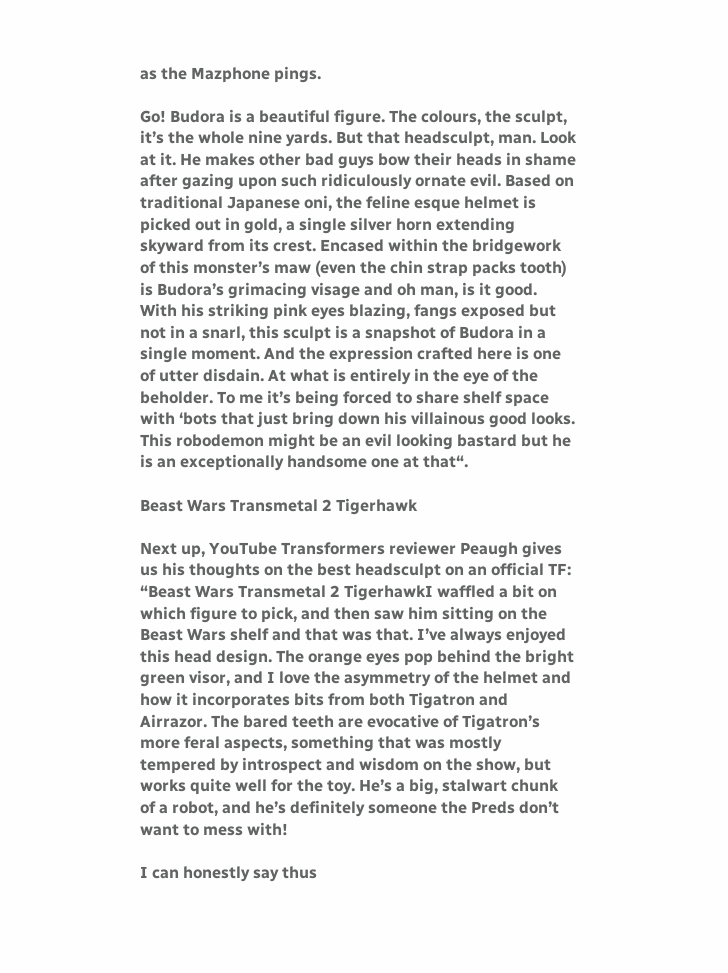as the Mazphone pings.

Go! Budora is a beautiful figure. The colours, the sculpt, it’s the whole nine yards. But that headsculpt, man. Look at it. He makes other bad guys bow their heads in shame after gazing upon such ridiculously ornate evil. Based on traditional Japanese oni, the feline esque helmet is picked out in gold, a single silver horn extending skyward from its crest. Encased within the bridgework of this monster’s maw (even the chin strap packs tooth) is Budora’s grimacing visage and oh man, is it good. With his striking pink eyes blazing, fangs exposed but not in a snarl, this sculpt is a snapshot of Budora in a single moment. And the expression crafted here is one of utter disdain. At what is entirely in the eye of the beholder. To me it’s being forced to share shelf space with ‘bots that just bring down his villainous good looks. This robodemon might be an evil looking bastard but he is an exceptionally handsome one at that“.

Beast Wars Transmetal 2 Tigerhawk

Next up, YouTube Transformers reviewer Peaugh gives us his thoughts on the best headsculpt on an official TF: “Beast Wars Transmetal 2 TigerhawkI waffled a bit on which figure to pick, and then saw him sitting on the Beast Wars shelf and that was that. I’ve always enjoyed this head design. The orange eyes pop behind the bright green visor, and I love the asymmetry of the helmet and how it incorporates bits from both Tigatron and Airrazor. The bared teeth are evocative of Tigatron’s more feral aspects, something that was mostly tempered by introspect and wisdom on the show, but works quite well for the toy. He’s a big, stalwart chunk of a robot, and he’s definitely someone the Preds don’t want to mess with!

I can honestly say thus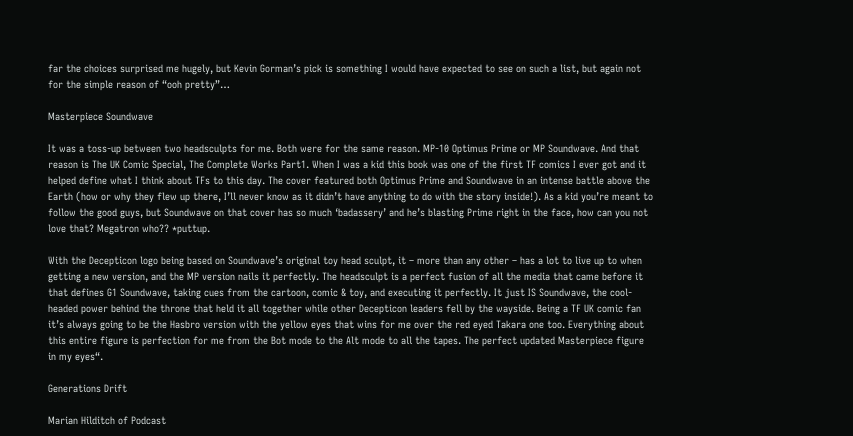far the choices surprised me hugely, but Kevin Gorman’s pick is something I would have expected to see on such a list, but again not for the simple reason of “ooh pretty”…

Masterpiece Soundwave

It was a toss-up between two headsculpts for me. Both were for the same reason. MP-10 Optimus Prime or MP Soundwave. And that reason is The UK Comic Special, The Complete Works Part1. When I was a kid this book was one of the first TF comics I ever got and it helped define what I think about TFs to this day. The cover featured both Optimus Prime and Soundwave in an intense battle above the Earth (how or why they flew up there, I’ll never know as it didn’t have anything to do with the story inside!). As a kid you’re meant to follow the good guys, but Soundwave on that cover has so much ‘badassery’ and he’s blasting Prime right in the face, how can you not love that? Megatron who?? *puttup.

With the Decepticon logo being based on Soundwave’s original toy head sculpt, it – more than any other – has a lot to live up to when getting a new version, and the MP version nails it perfectly. The headsculpt is a perfect fusion of all the media that came before it that defines G1 Soundwave, taking cues from the cartoon, comic & toy, and executing it perfectly. It just IS Soundwave, the cool-headed power behind the throne that held it all together while other Decepticon leaders fell by the wayside. Being a TF UK comic fan it’s always going to be the Hasbro version with the yellow eyes that wins for me over the red eyed Takara one too. Everything about this entire figure is perfection for me from the Bot mode to the Alt mode to all the tapes. The perfect updated Masterpiece figure in my eyes“.

Generations Drift

Marian Hilditch of Podcast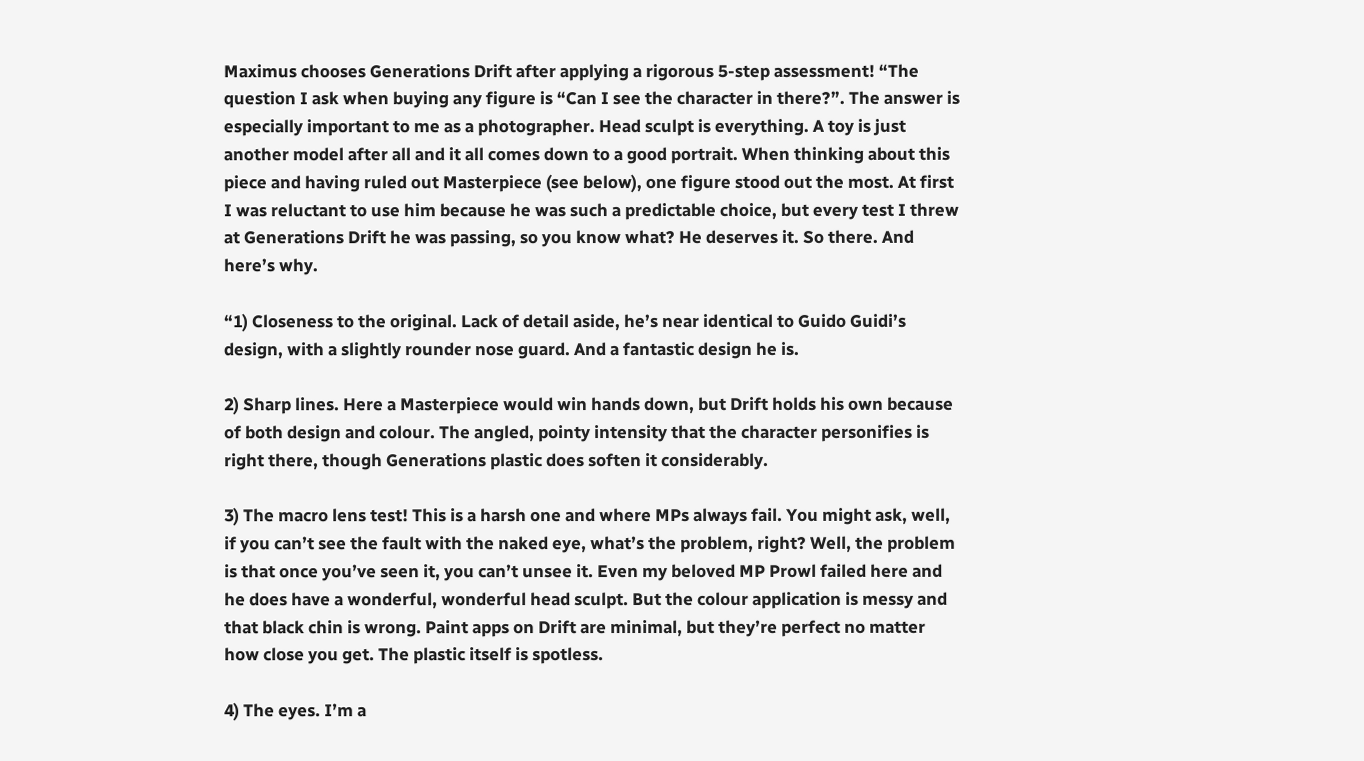Maximus chooses Generations Drift after applying a rigorous 5-step assessment! “The question I ask when buying any figure is “Can I see the character in there?”. The answer is especially important to me as a photographer. Head sculpt is everything. A toy is just another model after all and it all comes down to a good portrait. When thinking about this piece and having ruled out Masterpiece (see below), one figure stood out the most. At first I was reluctant to use him because he was such a predictable choice, but every test I threw at Generations Drift he was passing, so you know what? He deserves it. So there. And here’s why.

“1) Closeness to the original. Lack of detail aside, he’s near identical to Guido Guidi’s design, with a slightly rounder nose guard. And a fantastic design he is.

2) Sharp lines. Here a Masterpiece would win hands down, but Drift holds his own because of both design and colour. The angled, pointy intensity that the character personifies is right there, though Generations plastic does soften it considerably.

3) The macro lens test! This is a harsh one and where MPs always fail. You might ask, well, if you can’t see the fault with the naked eye, what’s the problem, right? Well, the problem is that once you’ve seen it, you can’t unsee it. Even my beloved MP Prowl failed here and he does have a wonderful, wonderful head sculpt. But the colour application is messy and that black chin is wrong. Paint apps on Drift are minimal, but they’re perfect no matter how close you get. The plastic itself is spotless.

4) The eyes. I’m a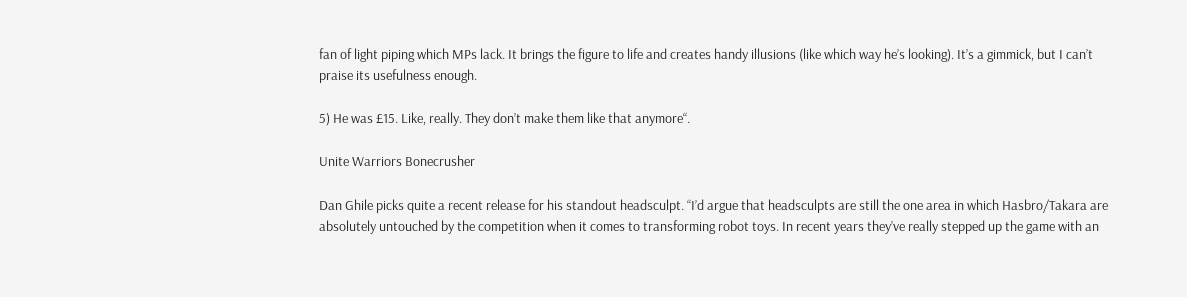fan of light piping which MPs lack. It brings the figure to life and creates handy illusions (like which way he’s looking). It’s a gimmick, but I can’t praise its usefulness enough.

5) He was £15. Like, really. They don’t make them like that anymore“.

Unite Warriors Bonecrusher

Dan Ghile picks quite a recent release for his standout headsculpt. “I’d argue that headsculpts are still the one area in which Hasbro/Takara are absolutely untouched by the competition when it comes to transforming robot toys. In recent years they’ve really stepped up the game with an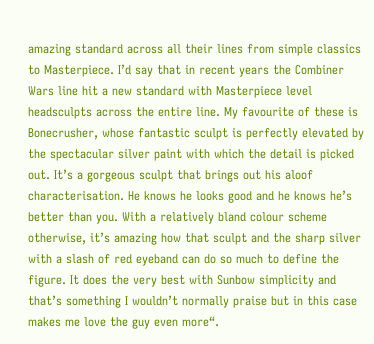amazing standard across all their lines from simple classics to Masterpiece. I’d say that in recent years the Combiner Wars line hit a new standard with Masterpiece level headsculpts across the entire line. My favourite of these is Bonecrusher, whose fantastic sculpt is perfectly elevated by the spectacular silver paint with which the detail is picked out. It’s a gorgeous sculpt that brings out his aloof characterisation. He knows he looks good and he knows he’s better than you. With a relatively bland colour scheme otherwise, it’s amazing how that sculpt and the sharp silver with a slash of red eyeband can do so much to define the figure. It does the very best with Sunbow simplicity and that’s something I wouldn’t normally praise but in this case makes me love the guy even more“.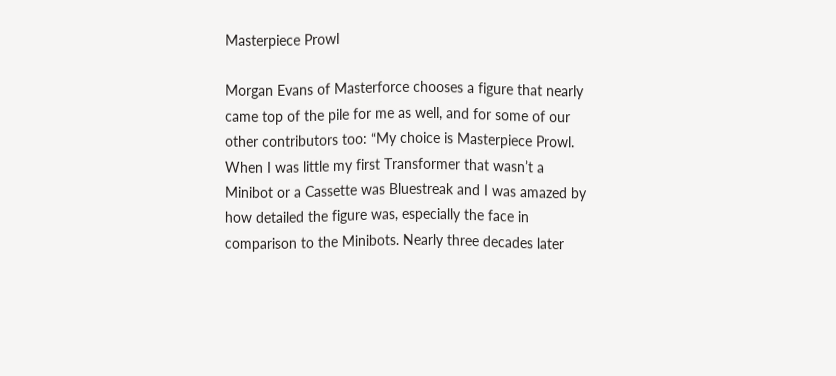Masterpiece Prowl

Morgan Evans of Masterforce chooses a figure that nearly came top of the pile for me as well, and for some of our other contributors too: “My choice is Masterpiece Prowl. When I was little my first Transformer that wasn’t a Minibot or a Cassette was Bluestreak and I was amazed by how detailed the figure was, especially the face in comparison to the Minibots. Nearly three decades later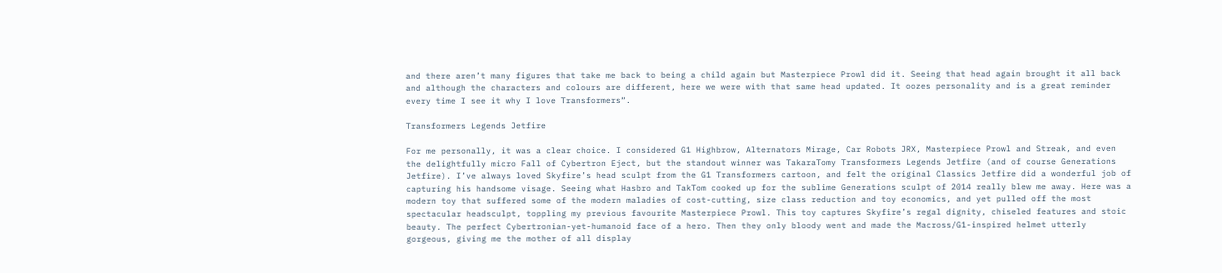and there aren’t many figures that take me back to being a child again but Masterpiece Prowl did it. Seeing that head again brought it all back and although the characters and colours are different, here we were with that same head updated. It oozes personality and is a great reminder every time I see it why I love Transformers“.

Transformers Legends Jetfire

For me personally, it was a clear choice. I considered G1 Highbrow, Alternators Mirage, Car Robots JRX, Masterpiece Prowl and Streak, and even the delightfully micro Fall of Cybertron Eject, but the standout winner was TakaraTomy Transformers Legends Jetfire (and of course Generations Jetfire). I’ve always loved Skyfire’s head sculpt from the G1 Transformers cartoon, and felt the original Classics Jetfire did a wonderful job of capturing his handsome visage. Seeing what Hasbro and TakTom cooked up for the sublime Generations sculpt of 2014 really blew me away. Here was a modern toy that suffered some of the modern maladies of cost-cutting, size class reduction and toy economics, and yet pulled off the most spectacular headsculpt, toppling my previous favourite Masterpiece Prowl. This toy captures Skyfire’s regal dignity, chiseled features and stoic beauty. The perfect Cybertronian-yet-humanoid face of a hero. Then they only bloody went and made the Macross/G1-inspired helmet utterly gorgeous, giving me the mother of all display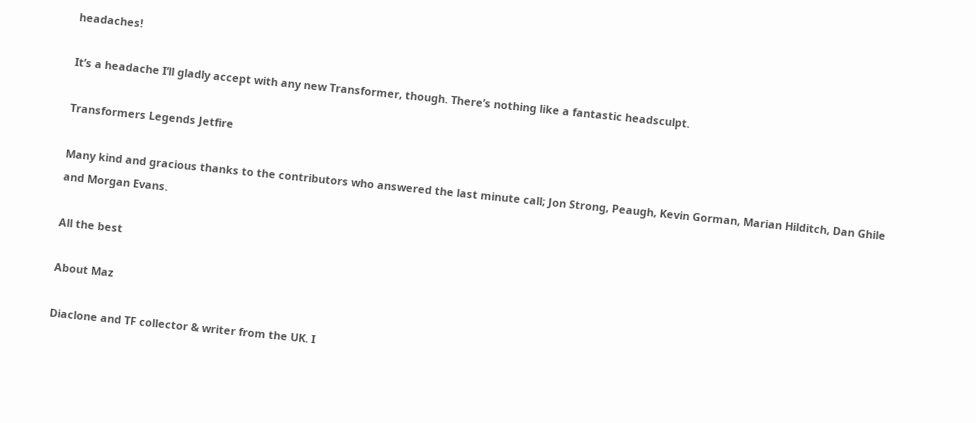headaches!

It’s a headache I’ll gladly accept with any new Transformer, though. There’s nothing like a fantastic headsculpt.

Transformers Legends Jetfire

Many kind and gracious thanks to the contributors who answered the last minute call; Jon Strong, Peaugh, Kevin Gorman, Marian Hilditch, Dan Ghile and Morgan Evans.

All the best

About Maz

Diaclone and TF collector & writer from the UK. I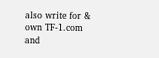also write for & own TF-1.com and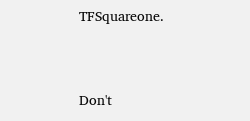TFSquareone.


Don't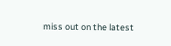miss out on the latest